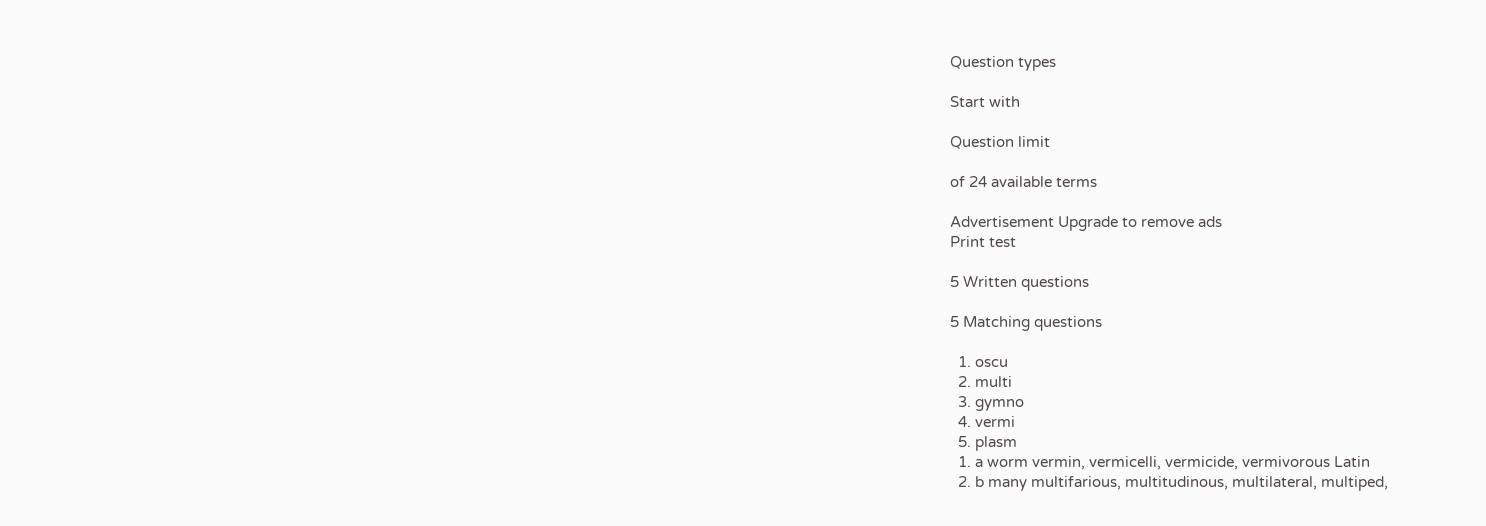Question types

Start with

Question limit

of 24 available terms

Advertisement Upgrade to remove ads
Print test

5 Written questions

5 Matching questions

  1. oscu
  2. multi
  3. gymno
  4. vermi
  5. plasm
  1. a worm vermin, vermicelli, vermicide, vermivorous Latin
  2. b many multifarious, multitudinous, multilateral, multiped,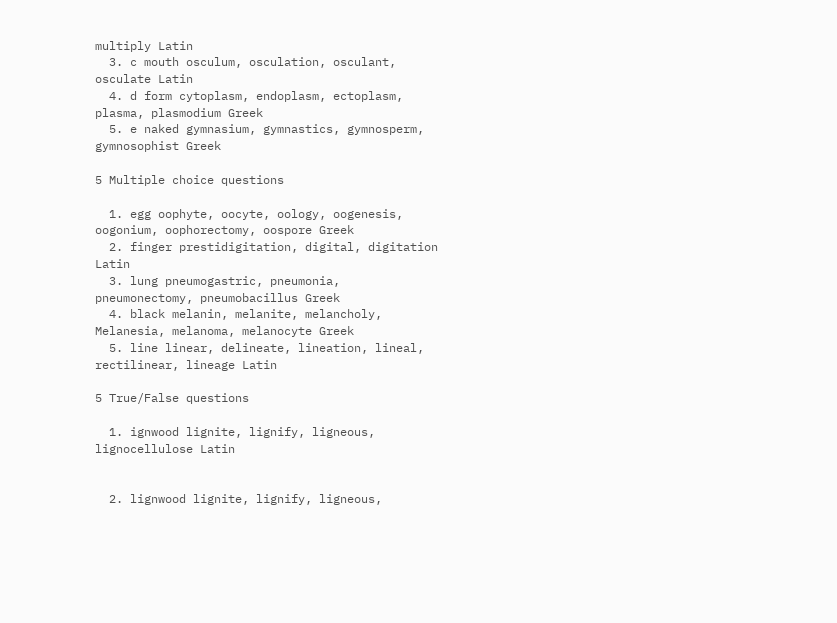multiply Latin
  3. c mouth osculum, osculation, osculant, osculate Latin
  4. d form cytoplasm, endoplasm, ectoplasm, plasma, plasmodium Greek
  5. e naked gymnasium, gymnastics, gymnosperm, gymnosophist Greek

5 Multiple choice questions

  1. egg oophyte, oocyte, oology, oogenesis, oogonium, oophorectomy, oospore Greek
  2. finger prestidigitation, digital, digitation Latin
  3. lung pneumogastric, pneumonia, pneumonectomy, pneumobacillus Greek
  4. black melanin, melanite, melancholy, Melanesia, melanoma, melanocyte Greek
  5. line linear, delineate, lineation, lineal, rectilinear, lineage Latin

5 True/False questions

  1. ignwood lignite, lignify, ligneous, lignocellulose Latin


  2. lignwood lignite, lignify, ligneous,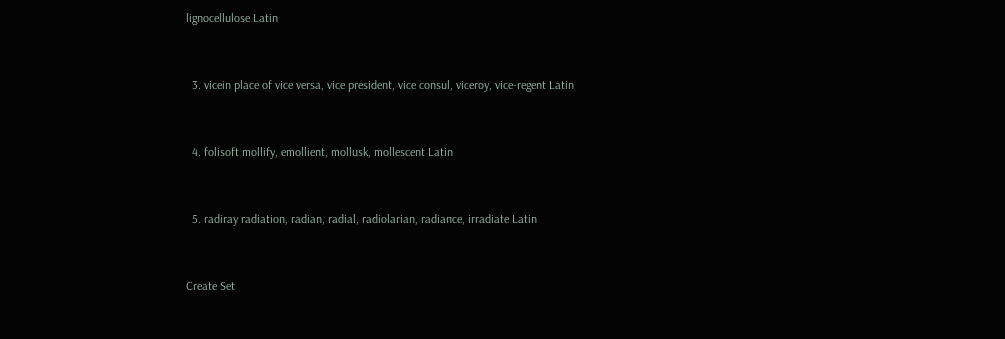lignocellulose Latin


  3. vicein place of vice versa, vice president, vice consul, viceroy, vice-regent Latin


  4. folisoft mollify, emollient, mollusk, mollescent Latin


  5. radiray radiation, radian, radial, radiolarian, radiance, irradiate Latin


Create Set